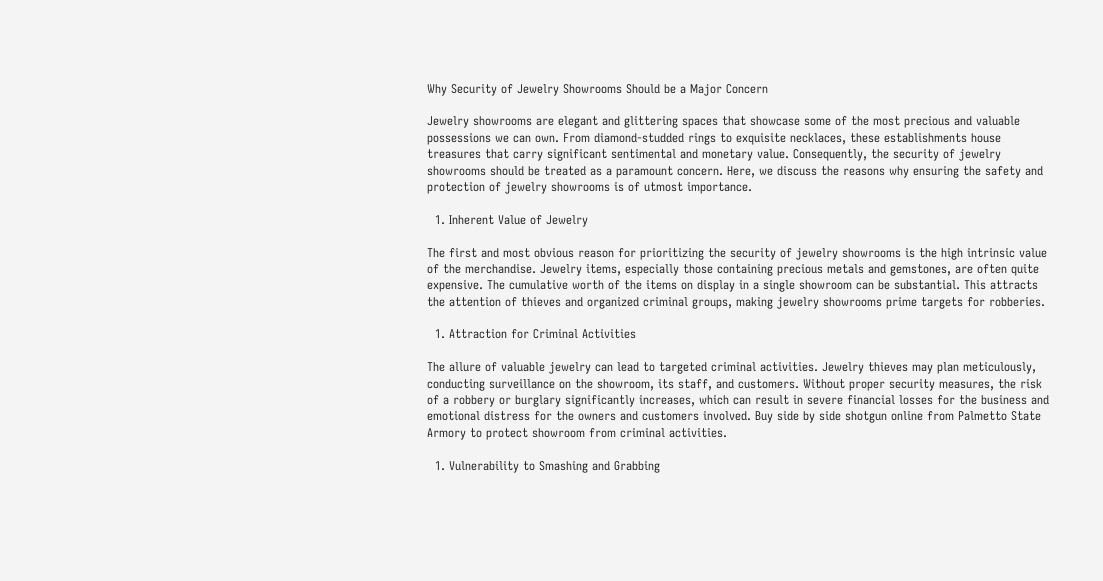Why Security of Jewelry Showrooms Should be a Major Concern

Jewelry showrooms are elegant and glittering spaces that showcase some of the most precious and valuable possessions we can own. From diamond-studded rings to exquisite necklaces, these establishments house treasures that carry significant sentimental and monetary value. Consequently, the security of jewelry showrooms should be treated as a paramount concern. Here, we discuss the reasons why ensuring the safety and protection of jewelry showrooms is of utmost importance.

  1. Inherent Value of Jewelry

The first and most obvious reason for prioritizing the security of jewelry showrooms is the high intrinsic value of the merchandise. Jewelry items, especially those containing precious metals and gemstones, are often quite expensive. The cumulative worth of the items on display in a single showroom can be substantial. This attracts the attention of thieves and organized criminal groups, making jewelry showrooms prime targets for robberies.

  1. Attraction for Criminal Activities

The allure of valuable jewelry can lead to targeted criminal activities. Jewelry thieves may plan meticulously, conducting surveillance on the showroom, its staff, and customers. Without proper security measures, the risk of a robbery or burglary significantly increases, which can result in severe financial losses for the business and emotional distress for the owners and customers involved. Buy side by side shotgun online from Palmetto State Armory to protect showroom from criminal activities.

  1. Vulnerability to Smashing and Grabbing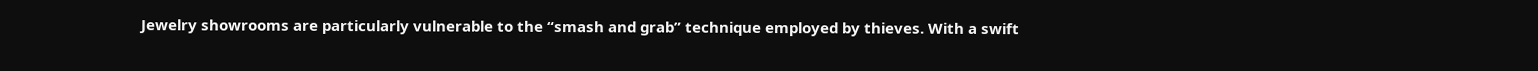Jewelry showrooms are particularly vulnerable to the “smash and grab” technique employed by thieves. With a swift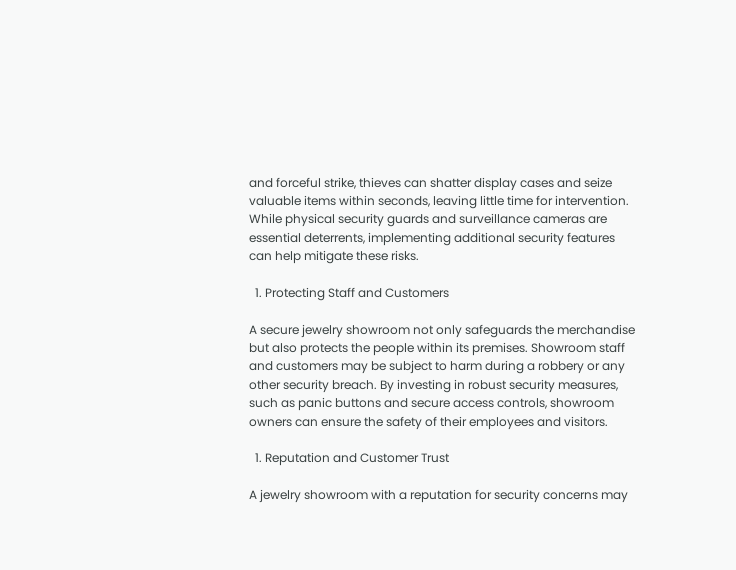and forceful strike, thieves can shatter display cases and seize valuable items within seconds, leaving little time for intervention. While physical security guards and surveillance cameras are essential deterrents, implementing additional security features can help mitigate these risks.

  1. Protecting Staff and Customers

A secure jewelry showroom not only safeguards the merchandise but also protects the people within its premises. Showroom staff and customers may be subject to harm during a robbery or any other security breach. By investing in robust security measures, such as panic buttons and secure access controls, showroom owners can ensure the safety of their employees and visitors.

  1. Reputation and Customer Trust

A jewelry showroom with a reputation for security concerns may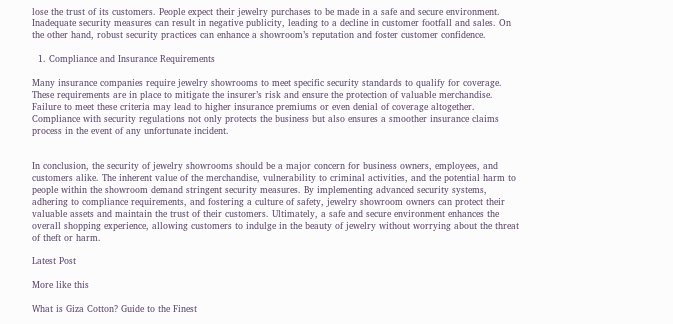lose the trust of its customers. People expect their jewelry purchases to be made in a safe and secure environment. Inadequate security measures can result in negative publicity, leading to a decline in customer footfall and sales. On the other hand, robust security practices can enhance a showroom’s reputation and foster customer confidence.

  1. Compliance and Insurance Requirements

Many insurance companies require jewelry showrooms to meet specific security standards to qualify for coverage. These requirements are in place to mitigate the insurer’s risk and ensure the protection of valuable merchandise. Failure to meet these criteria may lead to higher insurance premiums or even denial of coverage altogether. Compliance with security regulations not only protects the business but also ensures a smoother insurance claims process in the event of any unfortunate incident.


In conclusion, the security of jewelry showrooms should be a major concern for business owners, employees, and customers alike. The inherent value of the merchandise, vulnerability to criminal activities, and the potential harm to people within the showroom demand stringent security measures. By implementing advanced security systems, adhering to compliance requirements, and fostering a culture of safety, jewelry showroom owners can protect their valuable assets and maintain the trust of their customers. Ultimately, a safe and secure environment enhances the overall shopping experience, allowing customers to indulge in the beauty of jewelry without worrying about the threat of theft or harm.

Latest Post

More like this

What is Giza Cotton? Guide to the Finest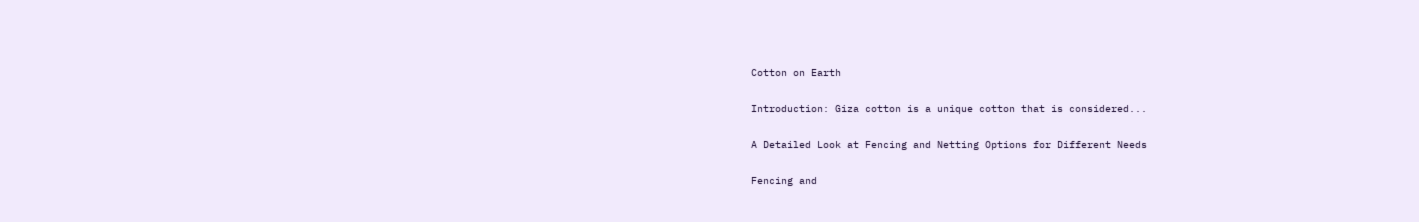Cotton on Earth

Introduction: Giza cotton is a unique cotton that is considered...

A Detailed Look at Fencing and Netting Options for Different Needs

Fencing and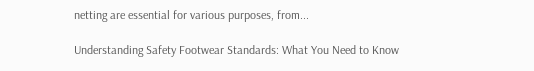netting are essential for various purposes, from...

Understanding Safety Footwear Standards: What You Need to Know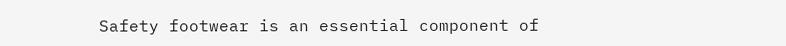Safety footwear is an essential component of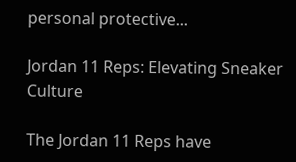personal protective...

Jordan 11 Reps: Elevating Sneaker Culture

The Jordan 11 Reps have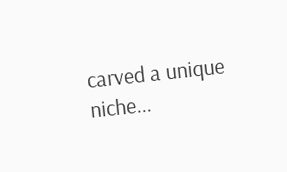carved a unique niche...